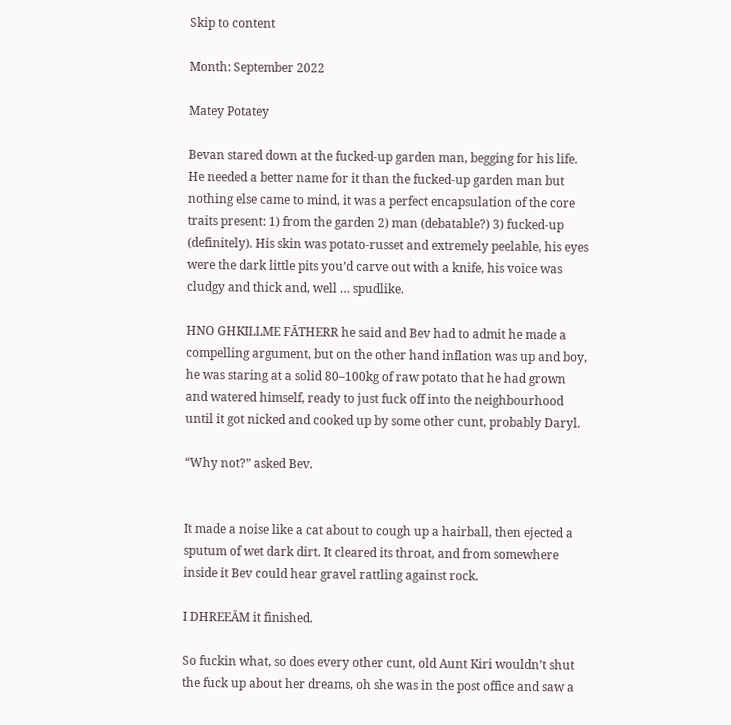Skip to content

Month: September 2022

Matey Potatey

Bevan stared down at the fucked-up garden man, begging for his life. He needed a better name for it than the fucked-up garden man but nothing else came to mind, it was a perfect encapsulation of the core traits present: 1) from the garden 2) man (debatable?) 3) fucked-up (definitely). His skin was potato-russet and extremely peelable, his eyes were the dark little pits you’d carve out with a knife, his voice was cludgy and thick and, well … spudlike.

HNO GHKILLME FĀTHERR he said and Bev had to admit he made a compelling argument, but on the other hand inflation was up and boy, he was staring at a solid 80–100kg of raw potato that he had grown and watered himself, ready to just fuck off into the neighbourhood until it got nicked and cooked up by some other cunt, probably Daryl.

“Why not?” asked Bev.


It made a noise like a cat about to cough up a hairball, then ejected a sputum of wet dark dirt. It cleared its throat, and from somewhere inside it Bev could hear gravel rattling against rock.

I DHREEĀM it finished.

So fuckin what, so does every other cunt, old Aunt Kiri wouldn’t shut the fuck up about her dreams, oh she was in the post office and saw a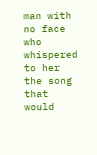man with no face who whispered to her the song that would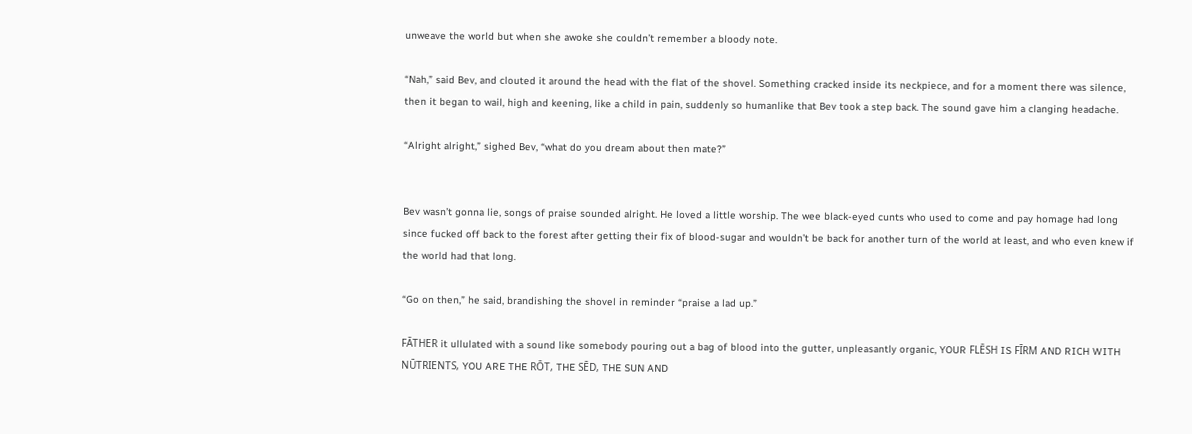unweave the world but when she awoke she couldn’t remember a bloody note.

“Nah,” said Bev, and clouted it around the head with the flat of the shovel. Something cracked inside its neckpiece, and for a moment there was silence, then it began to wail, high and keening, like a child in pain, suddenly so humanlike that Bev took a step back. The sound gave him a clanging headache.

“Alright alright,” sighed Bev, “what do you dream about then mate?”


Bev wasn’t gonna lie, songs of praise sounded alright. He loved a little worship. The wee black-eyed cunts who used to come and pay homage had long since fucked off back to the forest after getting their fix of blood-sugar and wouldn’t be back for another turn of the world at least, and who even knew if the world had that long.

“Go on then,” he said, brandishing the shovel in reminder “praise a lad up.”

FĀTHER it ullulated with a sound like somebody pouring out a bag of blood into the gutter, unpleasantly organic, YOUR FLĒSH IS FĪRM AND RICH WITH NŪTRIENTS, YOU ARE THE RŌT, THE SĒD, THE SUN AND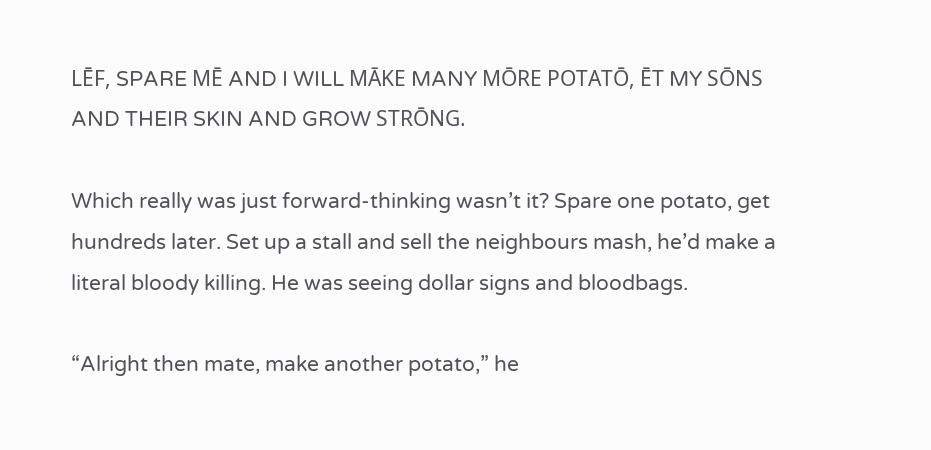LĒF, SPARE MĒ AND I WILL MĀKE MANY MŌRE POTATŌ, ĒT MY SŌNS AND THEIR SKIN AND GROW STRŌNG.

Which really was just forward-thinking wasn’t it? Spare one potato, get hundreds later. Set up a stall and sell the neighbours mash, he’d make a literal bloody killing. He was seeing dollar signs and bloodbags.

“Alright then mate, make another potato,” he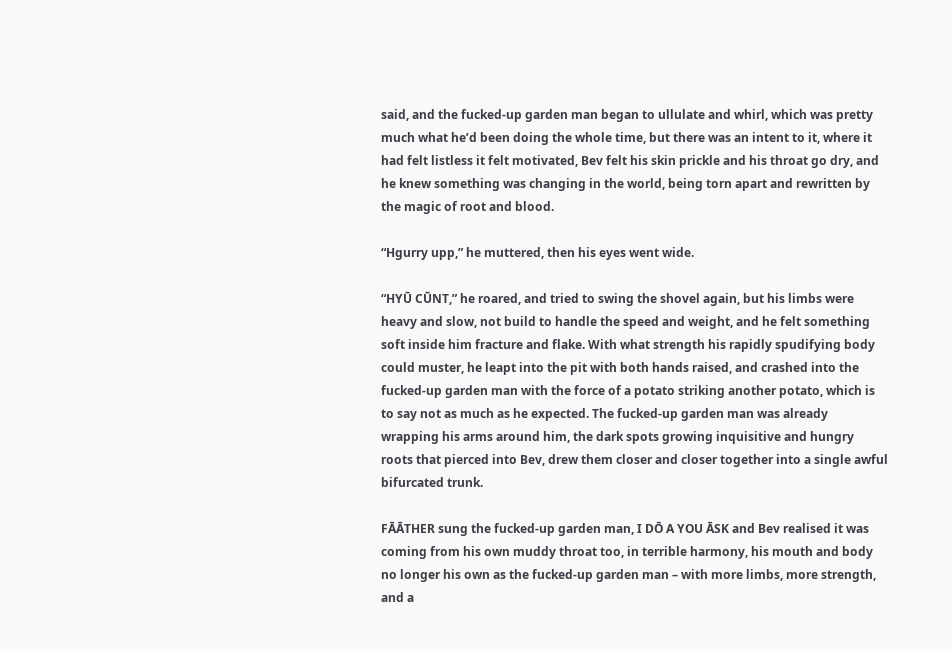said, and the fucked-up garden man began to ullulate and whirl, which was pretty much what he’d been doing the whole time, but there was an intent to it, where it had felt listless it felt motivated, Bev felt his skin prickle and his throat go dry, and he knew something was changing in the world, being torn apart and rewritten by the magic of root and blood.

“Hgurry upp,” he muttered, then his eyes went wide.

“HYŪ CŪNT,” he roared, and tried to swing the shovel again, but his limbs were heavy and slow, not build to handle the speed and weight, and he felt something soft inside him fracture and flake. With what strength his rapidly spudifying body could muster, he leapt into the pit with both hands raised, and crashed into the fucked-up garden man with the force of a potato striking another potato, which is to say not as much as he expected. The fucked-up garden man was already wrapping his arms around him, the dark spots growing inquisitive and hungry roots that pierced into Bev, drew them closer and closer together into a single awful bifurcated trunk.

FĀĀTHER sung the fucked-up garden man, I DŌ A YOU ĀSK and Bev realised it was coming from his own muddy throat too, in terrible harmony, his mouth and body no longer his own as the fucked-up garden man – with more limbs, more strength, and a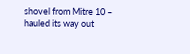shovel from Mitre 10 – hauled its way out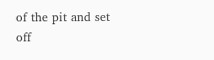of the pit and set off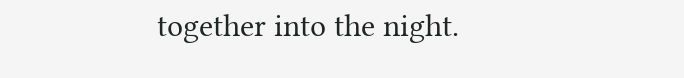together into the night.